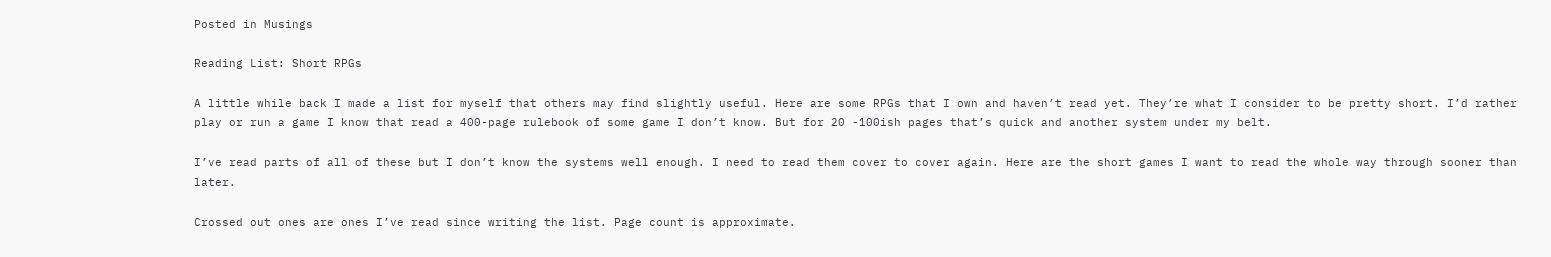Posted in Musings

Reading List: Short RPGs

A little while back I made a list for myself that others may find slightly useful. Here are some RPGs that I own and haven’t read yet. They’re what I consider to be pretty short. I’d rather play or run a game I know that read a 400-page rulebook of some game I don’t know. But for 20 -100ish pages that’s quick and another system under my belt.

I’ve read parts of all of these but I don’t know the systems well enough. I need to read them cover to cover again. Here are the short games I want to read the whole way through sooner than later.

Crossed out ones are ones I’ve read since writing the list. Page count is approximate.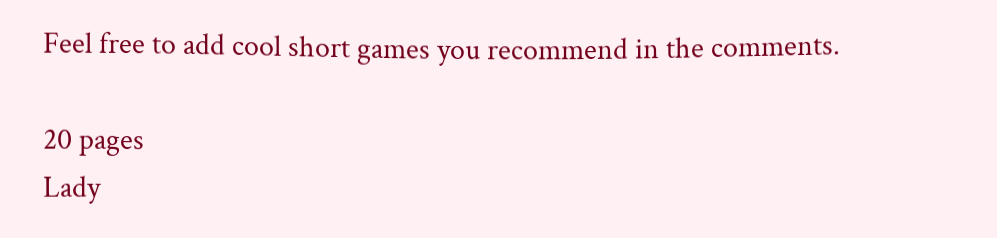Feel free to add cool short games you recommend in the comments.

20 pages
Lady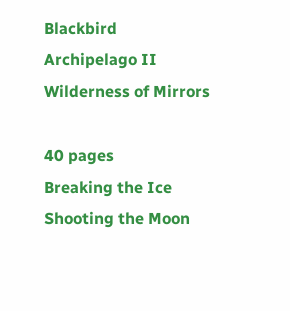Blackbird
Archipelago II
Wilderness of Mirrors

40 pages
Breaking the Ice
Shooting the Moon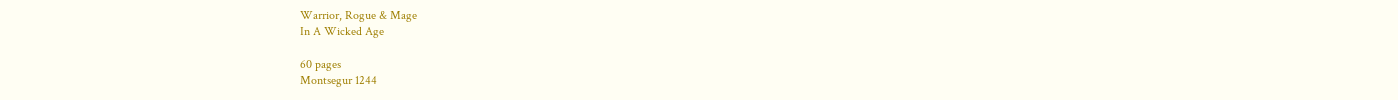Warrior, Rogue & Mage
In A Wicked Age

60 pages
Montsegur 1244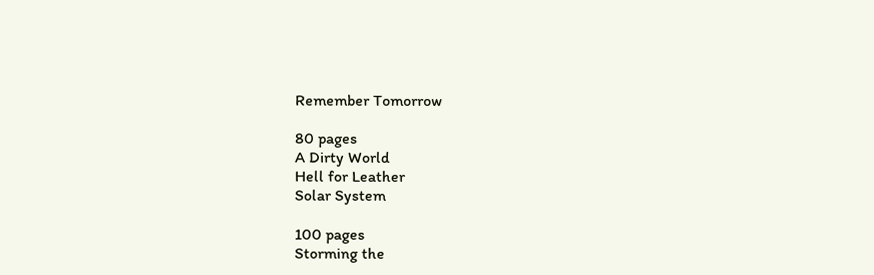Remember Tomorrow

80 pages
A Dirty World
Hell for Leather
Solar System

100 pages
Storming the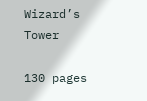Wizard’s Tower

130 pages